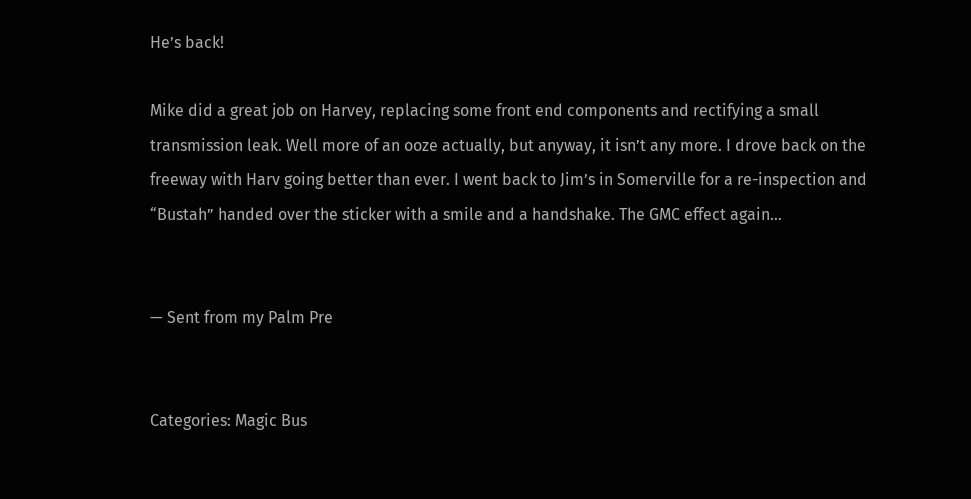He’s back!

Mike did a great job on Harvey, replacing some front end components and rectifying a small transmission leak. Well more of an ooze actually, but anyway, it isn’t any more. I drove back on the freeway with Harv going better than ever. I went back to Jim’s in Somerville for a re-inspection and “Bustah” handed over the sticker with a smile and a handshake. The GMC effect again…


— Sent from my Palm Pre


Categories: Magic Bus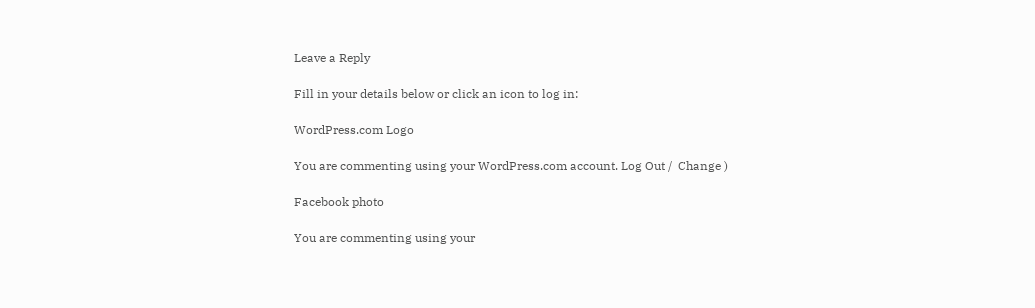Leave a Reply

Fill in your details below or click an icon to log in:

WordPress.com Logo

You are commenting using your WordPress.com account. Log Out /  Change )

Facebook photo

You are commenting using your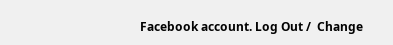Facebook account. Log Out /  Change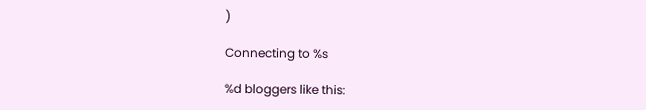)

Connecting to %s

%d bloggers like this: